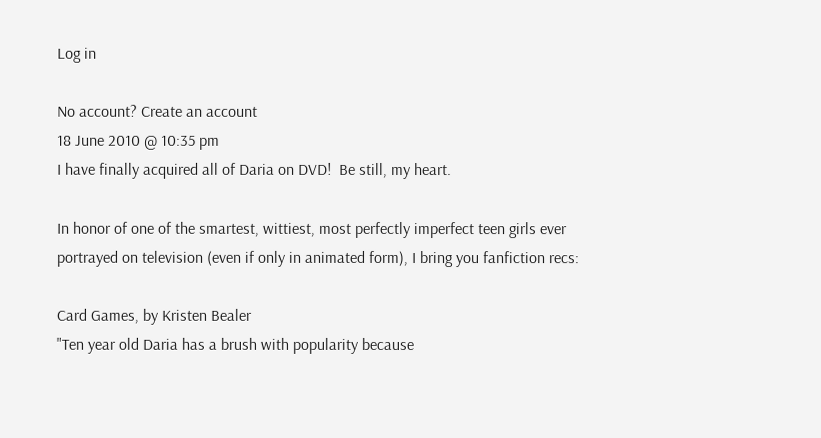Log in

No account? Create an account
18 June 2010 @ 10:35 pm
I have finally acquired all of Daria on DVD!  Be still, my heart.

In honor of one of the smartest, wittiest, most perfectly imperfect teen girls ever portrayed on television (even if only in animated form), I bring you fanfiction recs:

Card Games, by Kristen Bealer
"Ten year old Daria has a brush with popularity because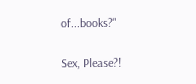of...books?"

Sex, Please?!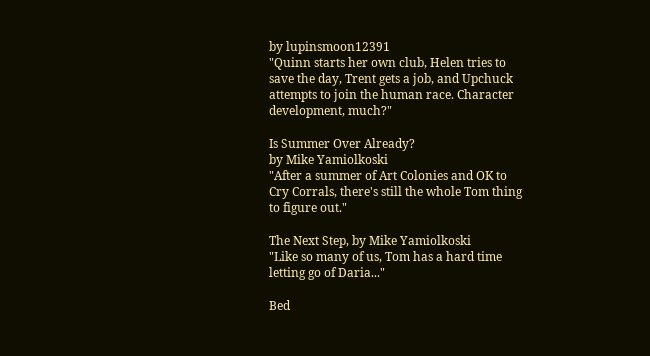by lupinsmoon12391
"Quinn starts her own club, Helen tries to save the day, Trent gets a job, and Upchuck attempts to join the human race. Character development, much?"

Is Summer Over Already?
by Mike Yamiolkoski
"After a summer of Art Colonies and OK to Cry Corrals, there's still the whole Tom thing to figure out."

The Next Step, by Mike Yamiolkoski
"Like so many of us, Tom has a hard time letting go of Daria..."

Bed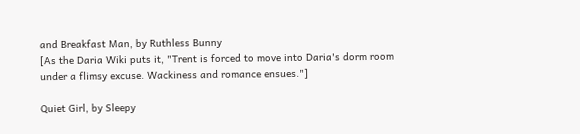and Breakfast Man, by Ruthless Bunny
[As the Daria Wiki puts it, "Trent is forced to move into Daria's dorm room under a flimsy excuse. Wackiness and romance ensues."]

Quiet Girl, by Sleepy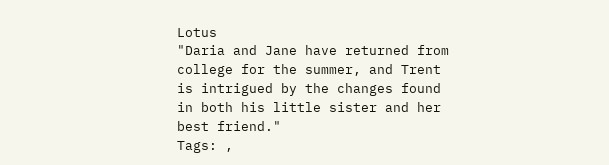Lotus
"Daria and Jane have returned from college for the summer, and Trent is intrigued by the changes found in both his little sister and her best friend."
Tags: ,